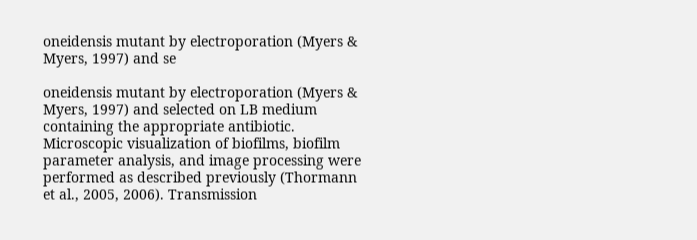oneidensis mutant by electroporation (Myers & Myers, 1997) and se

oneidensis mutant by electroporation (Myers & Myers, 1997) and selected on LB medium containing the appropriate antibiotic. Microscopic visualization of biofilms, biofilm parameter analysis, and image processing were performed as described previously (Thormann et al., 2005, 2006). Transmission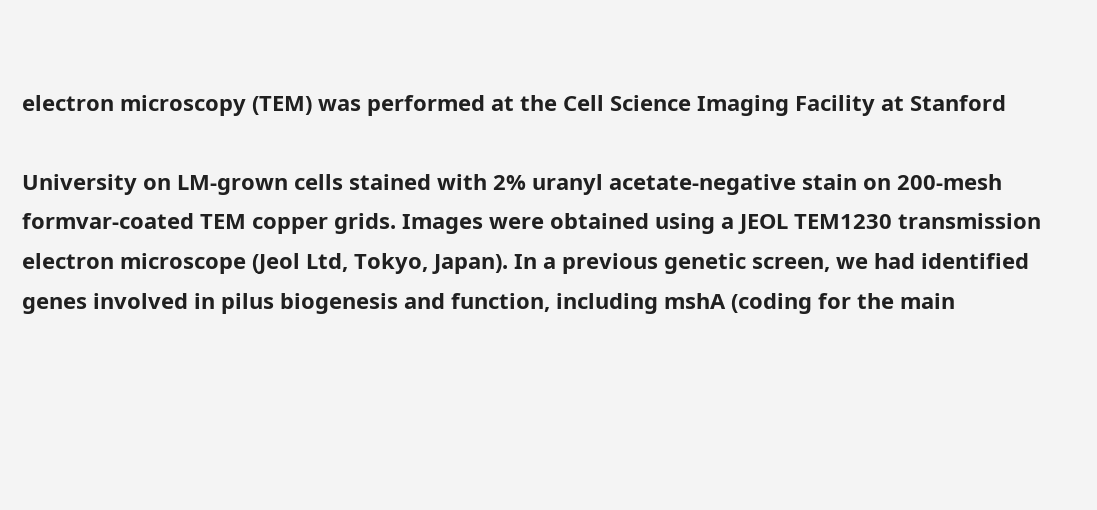electron microscopy (TEM) was performed at the Cell Science Imaging Facility at Stanford

University on LM-grown cells stained with 2% uranyl acetate-negative stain on 200-mesh formvar-coated TEM copper grids. Images were obtained using a JEOL TEM1230 transmission electron microscope (Jeol Ltd, Tokyo, Japan). In a previous genetic screen, we had identified genes involved in pilus biogenesis and function, including mshA (coding for the main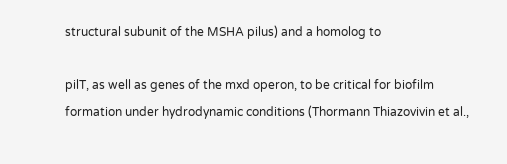structural subunit of the MSHA pilus) and a homolog to

pilT, as well as genes of the mxd operon, to be critical for biofilm formation under hydrodynamic conditions (Thormann Thiazovivin et al.,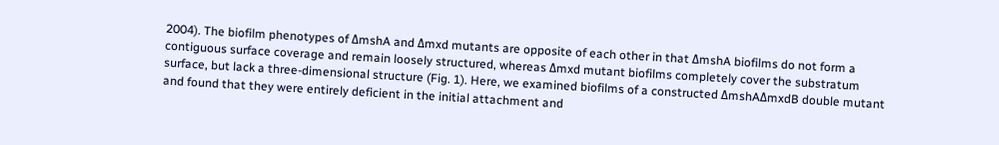2004). The biofilm phenotypes of ΔmshA and Δmxd mutants are opposite of each other in that ΔmshA biofilms do not form a contiguous surface coverage and remain loosely structured, whereas Δmxd mutant biofilms completely cover the substratum surface, but lack a three-dimensional structure (Fig. 1). Here, we examined biofilms of a constructed ΔmshAΔmxdB double mutant and found that they were entirely deficient in the initial attachment and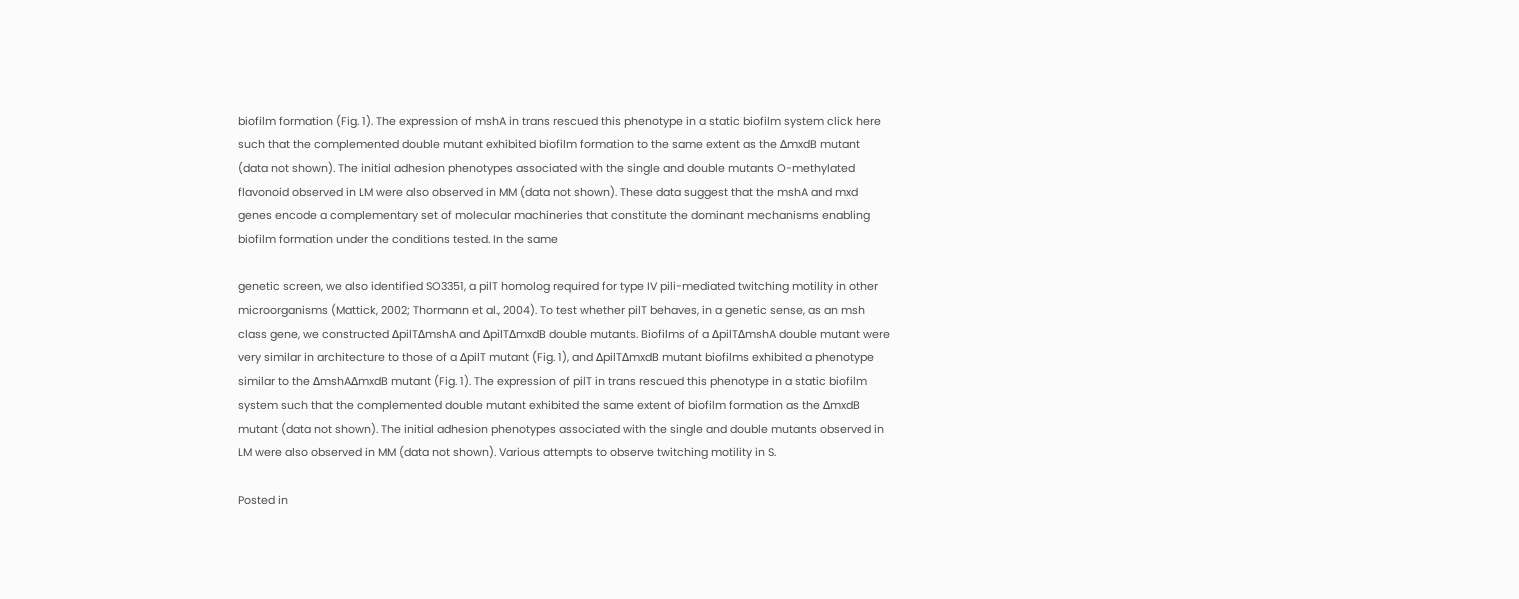biofilm formation (Fig. 1). The expression of mshA in trans rescued this phenotype in a static biofilm system click here such that the complemented double mutant exhibited biofilm formation to the same extent as the ΔmxdB mutant (data not shown). The initial adhesion phenotypes associated with the single and double mutants O-methylated flavonoid observed in LM were also observed in MM (data not shown). These data suggest that the mshA and mxd genes encode a complementary set of molecular machineries that constitute the dominant mechanisms enabling biofilm formation under the conditions tested. In the same

genetic screen, we also identified SO3351, a pilT homolog required for type IV pili-mediated twitching motility in other microorganisms (Mattick, 2002; Thormann et al., 2004). To test whether pilT behaves, in a genetic sense, as an msh class gene, we constructed ΔpilTΔmshA and ΔpilTΔmxdB double mutants. Biofilms of a ΔpilTΔmshA double mutant were very similar in architecture to those of a ΔpilT mutant (Fig. 1), and ΔpilTΔmxdB mutant biofilms exhibited a phenotype similar to the ΔmshAΔmxdB mutant (Fig. 1). The expression of pilT in trans rescued this phenotype in a static biofilm system such that the complemented double mutant exhibited the same extent of biofilm formation as the ΔmxdB mutant (data not shown). The initial adhesion phenotypes associated with the single and double mutants observed in LM were also observed in MM (data not shown). Various attempts to observe twitching motility in S.

Posted in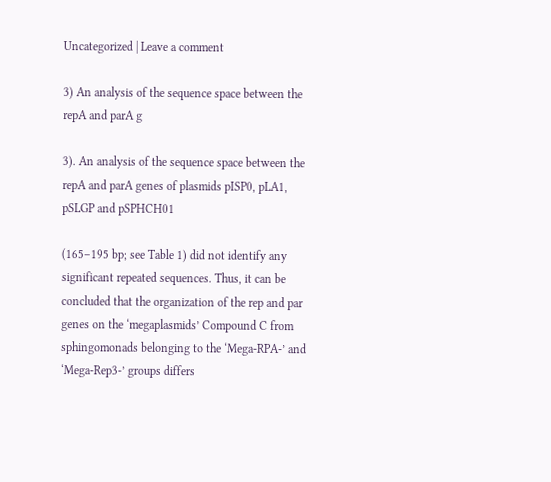Uncategorized | Leave a comment

3) An analysis of the sequence space between the repA and parA g

3). An analysis of the sequence space between the repA and parA genes of plasmids pISP0, pLA1, pSLGP and pSPHCH01

(165–195 bp; see Table 1) did not identify any significant repeated sequences. Thus, it can be concluded that the organization of the rep and par genes on the ‘megaplasmids’ Compound C from sphingomonads belonging to the ‘Mega-RPA-’ and ‘Mega-Rep3-’ groups differs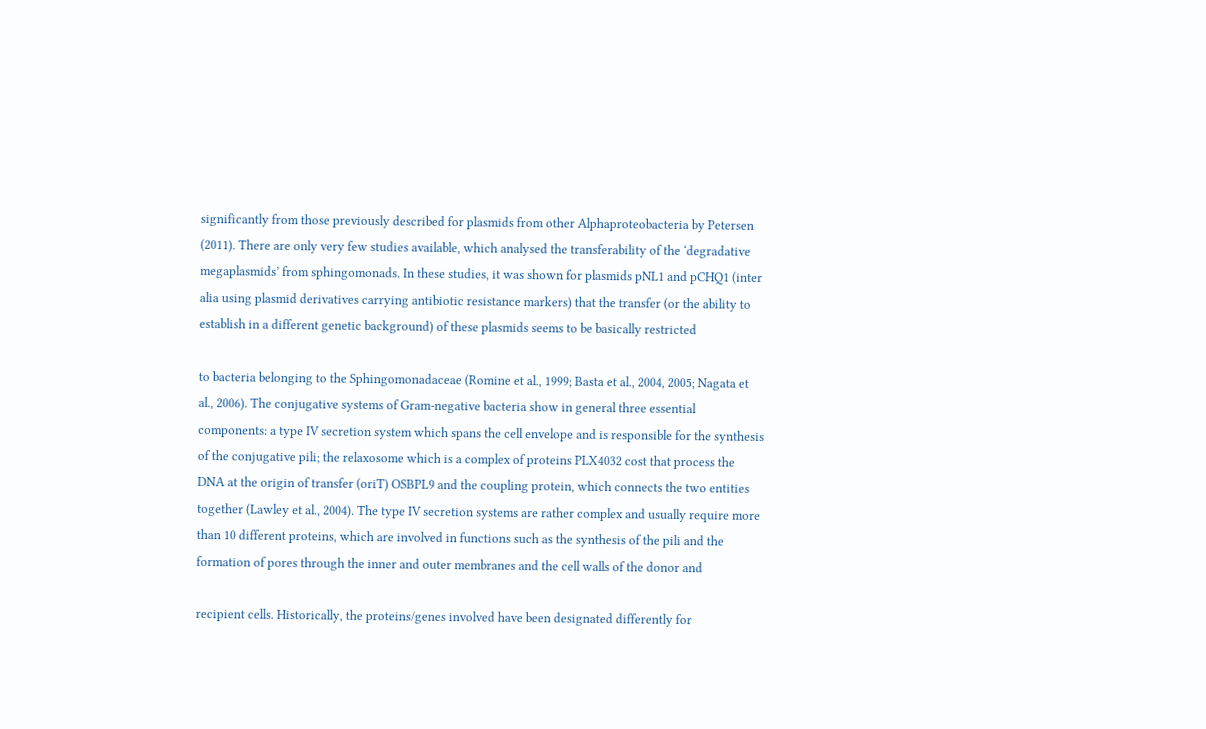significantly from those previously described for plasmids from other Alphaproteobacteria by Petersen (2011). There are only very few studies available, which analysed the transferability of the ‘degradative megaplasmids’ from sphingomonads. In these studies, it was shown for plasmids pNL1 and pCHQ1 (inter alia using plasmid derivatives carrying antibiotic resistance markers) that the transfer (or the ability to establish in a different genetic background) of these plasmids seems to be basically restricted

to bacteria belonging to the Sphingomonadaceae (Romine et al., 1999; Basta et al., 2004, 2005; Nagata et al., 2006). The conjugative systems of Gram-negative bacteria show in general three essential components: a type IV secretion system which spans the cell envelope and is responsible for the synthesis of the conjugative pili; the relaxosome which is a complex of proteins PLX4032 cost that process the DNA at the origin of transfer (oriT) OSBPL9 and the coupling protein, which connects the two entities together (Lawley et al., 2004). The type IV secretion systems are rather complex and usually require more than 10 different proteins, which are involved in functions such as the synthesis of the pili and the formation of pores through the inner and outer membranes and the cell walls of the donor and

recipient cells. Historically, the proteins/genes involved have been designated differently for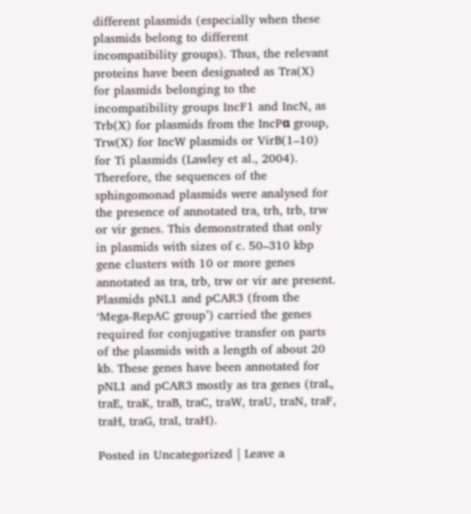different plasmids (especially when these plasmids belong to different incompatibility groups). Thus, the relevant proteins have been designated as Tra(X) for plasmids belonging to the incompatibility groups IncF1 and IncN, as Trb(X) for plasmids from the IncPα group, Trw(X) for IncW plasmids or VirB(1–10) for Ti plasmids (Lawley et al., 2004). Therefore, the sequences of the sphingomonad plasmids were analysed for the presence of annotated tra, trh, trb, trw or vir genes. This demonstrated that only in plasmids with sizes of c. 50–310 kbp gene clusters with 10 or more genes annotated as tra, trb, trw or vir are present. Plasmids pNL1 and pCAR3 (from the ‘Mega-RepAC group’) carried the genes required for conjugative transfer on parts of the plasmids with a length of about 20 kb. These genes have been annotated for pNL1 and pCAR3 mostly as tra genes (traL, traE, traK, traB, traC, traW, traU, traN, traF, traH, traG, traI, traH).

Posted in Uncategorized | Leave a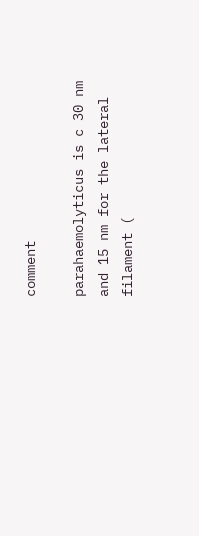comment

parahaemolyticus is c 30 nm and 15 nm for the lateral filament (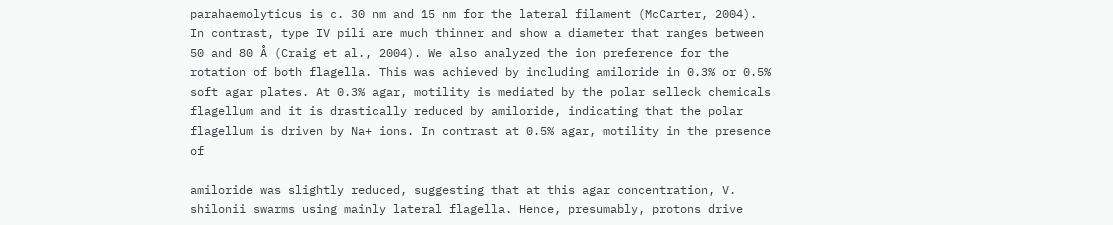parahaemolyticus is c. 30 nm and 15 nm for the lateral filament (McCarter, 2004). In contrast, type IV pili are much thinner and show a diameter that ranges between 50 and 80 Å (Craig et al., 2004). We also analyzed the ion preference for the rotation of both flagella. This was achieved by including amiloride in 0.3% or 0.5% soft agar plates. At 0.3% agar, motility is mediated by the polar selleck chemicals flagellum and it is drastically reduced by amiloride, indicating that the polar flagellum is driven by Na+ ions. In contrast at 0.5% agar, motility in the presence of

amiloride was slightly reduced, suggesting that at this agar concentration, V. shilonii swarms using mainly lateral flagella. Hence, presumably, protons drive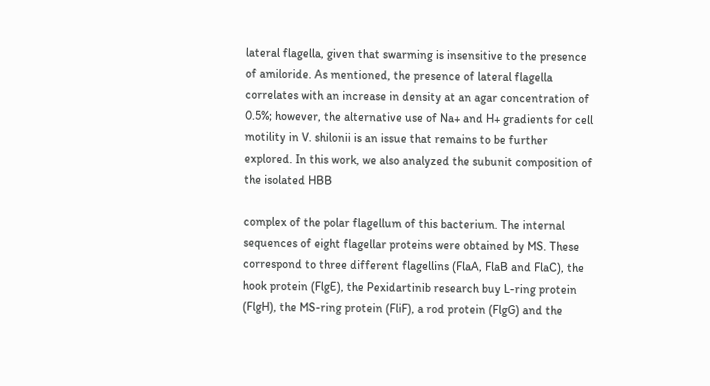lateral flagella, given that swarming is insensitive to the presence of amiloride. As mentioned, the presence of lateral flagella correlates with an increase in density at an agar concentration of 0.5%; however, the alternative use of Na+ and H+ gradients for cell motility in V. shilonii is an issue that remains to be further explored. In this work, we also analyzed the subunit composition of the isolated HBB

complex of the polar flagellum of this bacterium. The internal sequences of eight flagellar proteins were obtained by MS. These correspond to three different flagellins (FlaA, FlaB and FlaC), the hook protein (FlgE), the Pexidartinib research buy L-ring protein (FlgH), the MS-ring protein (FliF), a rod protein (FlgG) and the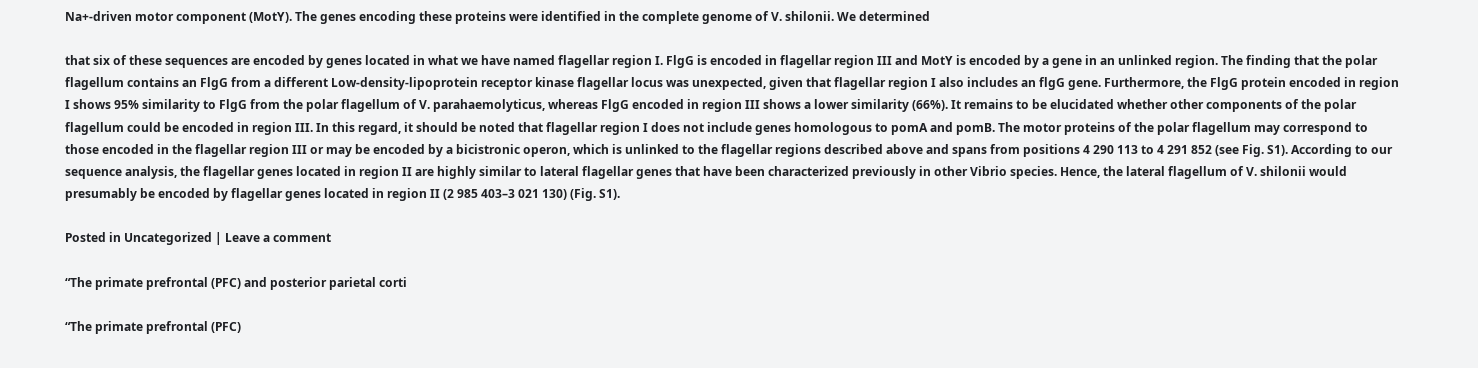Na+-driven motor component (MotY). The genes encoding these proteins were identified in the complete genome of V. shilonii. We determined

that six of these sequences are encoded by genes located in what we have named flagellar region I. FlgG is encoded in flagellar region III and MotY is encoded by a gene in an unlinked region. The finding that the polar flagellum contains an FlgG from a different Low-density-lipoprotein receptor kinase flagellar locus was unexpected, given that flagellar region I also includes an flgG gene. Furthermore, the FlgG protein encoded in region I shows 95% similarity to FlgG from the polar flagellum of V. parahaemolyticus, whereas FlgG encoded in region III shows a lower similarity (66%). It remains to be elucidated whether other components of the polar flagellum could be encoded in region III. In this regard, it should be noted that flagellar region I does not include genes homologous to pomA and pomB. The motor proteins of the polar flagellum may correspond to those encoded in the flagellar region III or may be encoded by a bicistronic operon, which is unlinked to the flagellar regions described above and spans from positions 4 290 113 to 4 291 852 (see Fig. S1). According to our sequence analysis, the flagellar genes located in region II are highly similar to lateral flagellar genes that have been characterized previously in other Vibrio species. Hence, the lateral flagellum of V. shilonii would presumably be encoded by flagellar genes located in region II (2 985 403–3 021 130) (Fig. S1).

Posted in Uncategorized | Leave a comment

“The primate prefrontal (PFC) and posterior parietal corti

“The primate prefrontal (PFC)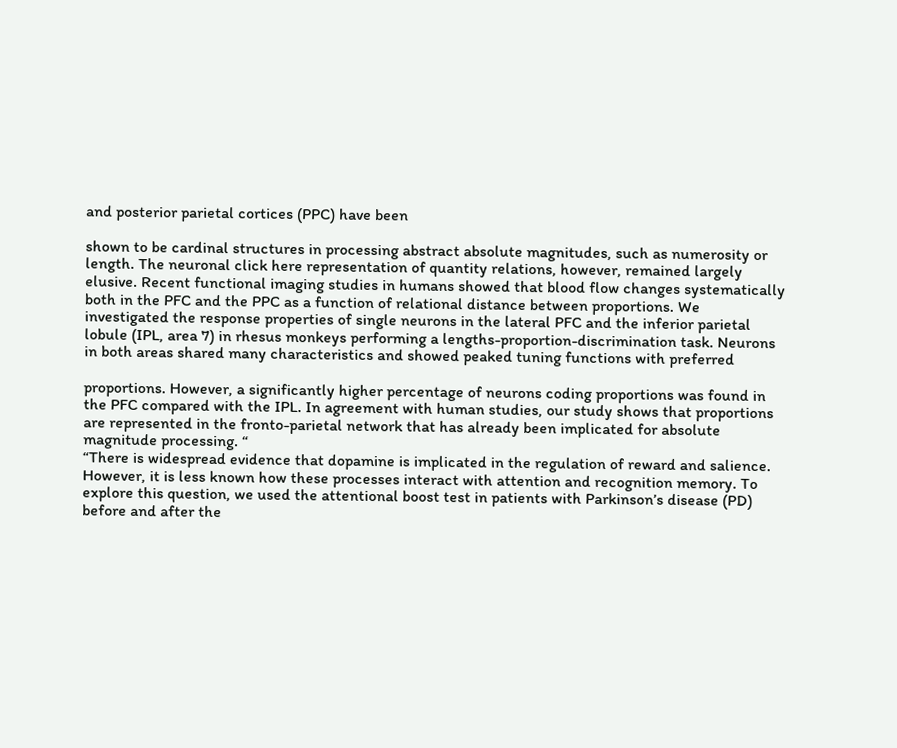and posterior parietal cortices (PPC) have been

shown to be cardinal structures in processing abstract absolute magnitudes, such as numerosity or length. The neuronal click here representation of quantity relations, however, remained largely elusive. Recent functional imaging studies in humans showed that blood flow changes systematically both in the PFC and the PPC as a function of relational distance between proportions. We investigated the response properties of single neurons in the lateral PFC and the inferior parietal lobule (IPL, area 7) in rhesus monkeys performing a lengths-proportion-discrimination task. Neurons in both areas shared many characteristics and showed peaked tuning functions with preferred

proportions. However, a significantly higher percentage of neurons coding proportions was found in the PFC compared with the IPL. In agreement with human studies, our study shows that proportions are represented in the fronto-parietal network that has already been implicated for absolute magnitude processing. “
“There is widespread evidence that dopamine is implicated in the regulation of reward and salience. However, it is less known how these processes interact with attention and recognition memory. To explore this question, we used the attentional boost test in patients with Parkinson’s disease (PD) before and after the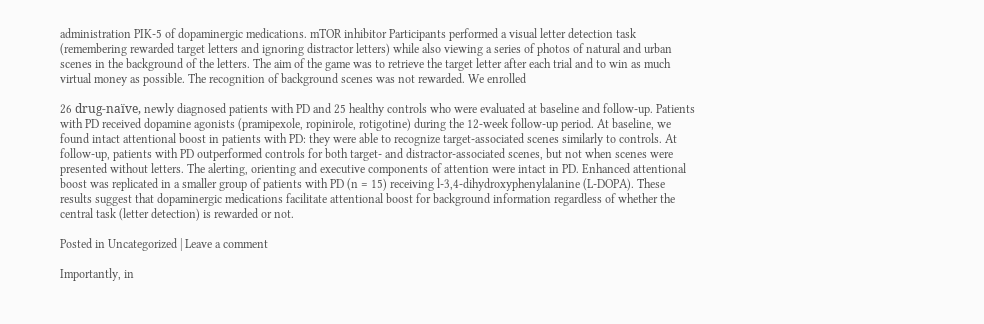administration PIK-5 of dopaminergic medications. mTOR inhibitor Participants performed a visual letter detection task (remembering rewarded target letters and ignoring distractor letters) while also viewing a series of photos of natural and urban scenes in the background of the letters. The aim of the game was to retrieve the target letter after each trial and to win as much virtual money as possible. The recognition of background scenes was not rewarded. We enrolled

26 drug-naïve, newly diagnosed patients with PD and 25 healthy controls who were evaluated at baseline and follow-up. Patients with PD received dopamine agonists (pramipexole, ropinirole, rotigotine) during the 12-week follow-up period. At baseline, we found intact attentional boost in patients with PD: they were able to recognize target-associated scenes similarly to controls. At follow-up, patients with PD outperformed controls for both target- and distractor-associated scenes, but not when scenes were presented without letters. The alerting, orienting and executive components of attention were intact in PD. Enhanced attentional boost was replicated in a smaller group of patients with PD (n = 15) receiving l-3,4-dihydroxyphenylalanine (L-DOPA). These results suggest that dopaminergic medications facilitate attentional boost for background information regardless of whether the central task (letter detection) is rewarded or not.

Posted in Uncategorized | Leave a comment

Importantly, in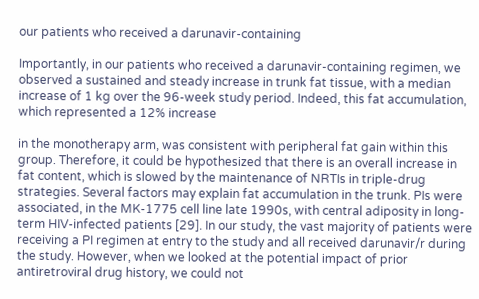our patients who received a darunavir-containing

Importantly, in our patients who received a darunavir-containing regimen, we observed a sustained and steady increase in trunk fat tissue, with a median increase of 1 kg over the 96-week study period. Indeed, this fat accumulation, which represented a 12% increase

in the monotherapy arm, was consistent with peripheral fat gain within this group. Therefore, it could be hypothesized that there is an overall increase in fat content, which is slowed by the maintenance of NRTIs in triple-drug strategies. Several factors may explain fat accumulation in the trunk. PIs were associated, in the MK-1775 cell line late 1990s, with central adiposity in long-term HIV-infected patients [29]. In our study, the vast majority of patients were receiving a PI regimen at entry to the study and all received darunavir/r during the study. However, when we looked at the potential impact of prior antiretroviral drug history, we could not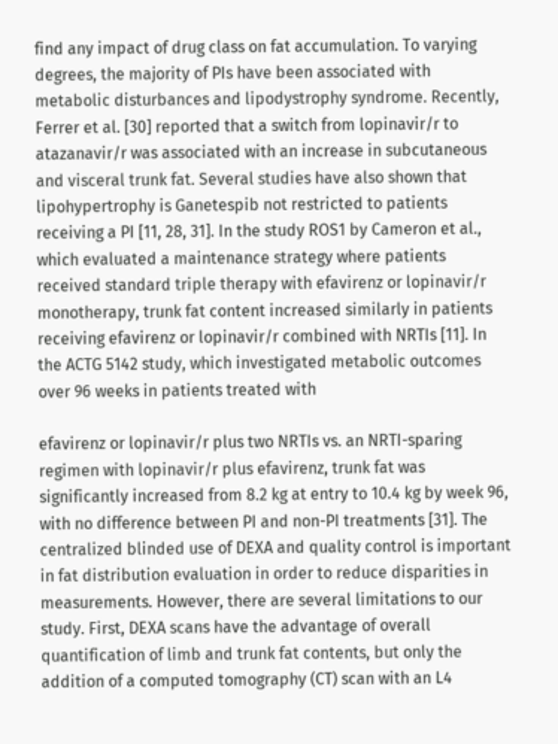find any impact of drug class on fat accumulation. To varying degrees, the majority of PIs have been associated with metabolic disturbances and lipodystrophy syndrome. Recently, Ferrer et al. [30] reported that a switch from lopinavir/r to atazanavir/r was associated with an increase in subcutaneous and visceral trunk fat. Several studies have also shown that lipohypertrophy is Ganetespib not restricted to patients receiving a PI [11, 28, 31]. In the study ROS1 by Cameron et al., which evaluated a maintenance strategy where patients received standard triple therapy with efavirenz or lopinavir/r monotherapy, trunk fat content increased similarly in patients receiving efavirenz or lopinavir/r combined with NRTIs [11]. In the ACTG 5142 study, which investigated metabolic outcomes over 96 weeks in patients treated with

efavirenz or lopinavir/r plus two NRTIs vs. an NRTI-sparing regimen with lopinavir/r plus efavirenz, trunk fat was significantly increased from 8.2 kg at entry to 10.4 kg by week 96, with no difference between PI and non-PI treatments [31]. The centralized blinded use of DEXA and quality control is important in fat distribution evaluation in order to reduce disparities in measurements. However, there are several limitations to our study. First, DEXA scans have the advantage of overall quantification of limb and trunk fat contents, but only the addition of a computed tomography (CT) scan with an L4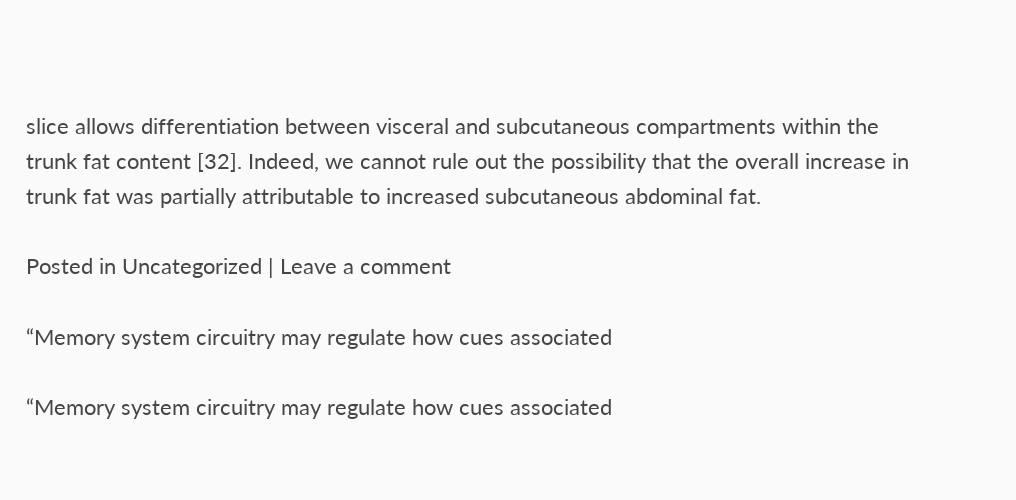slice allows differentiation between visceral and subcutaneous compartments within the trunk fat content [32]. Indeed, we cannot rule out the possibility that the overall increase in trunk fat was partially attributable to increased subcutaneous abdominal fat.

Posted in Uncategorized | Leave a comment

“Memory system circuitry may regulate how cues associated

“Memory system circuitry may regulate how cues associated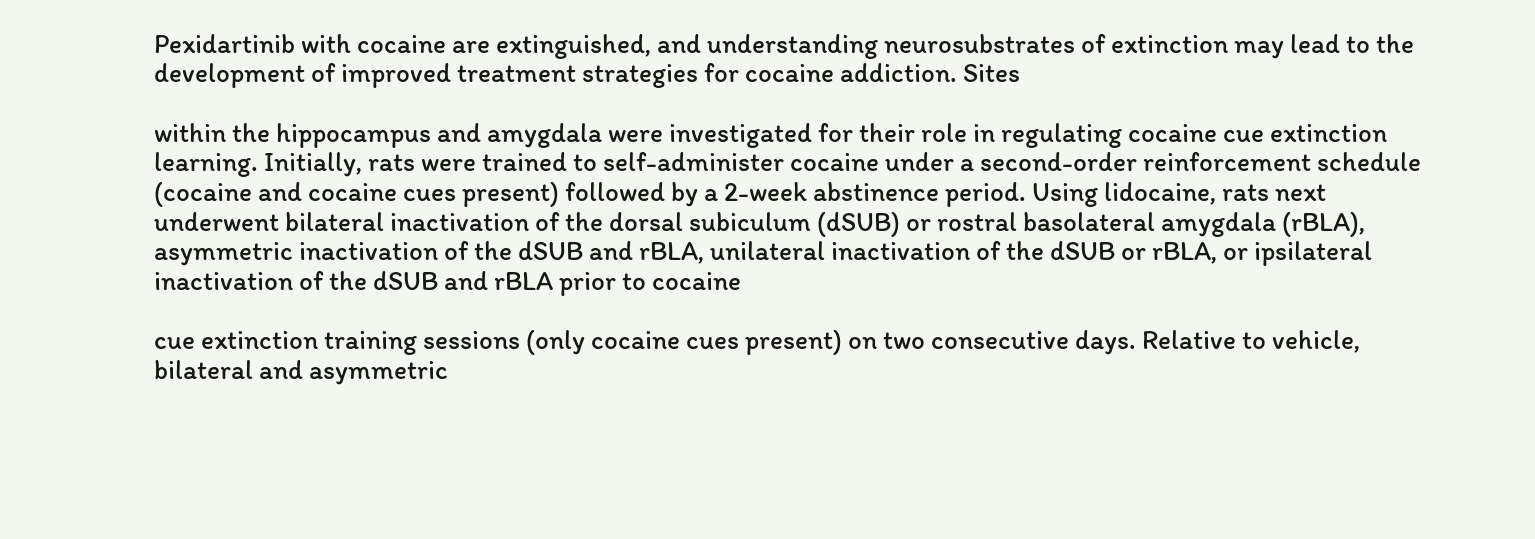Pexidartinib with cocaine are extinguished, and understanding neurosubstrates of extinction may lead to the development of improved treatment strategies for cocaine addiction. Sites

within the hippocampus and amygdala were investigated for their role in regulating cocaine cue extinction learning. Initially, rats were trained to self-administer cocaine under a second-order reinforcement schedule (cocaine and cocaine cues present) followed by a 2-week abstinence period. Using lidocaine, rats next underwent bilateral inactivation of the dorsal subiculum (dSUB) or rostral basolateral amygdala (rBLA), asymmetric inactivation of the dSUB and rBLA, unilateral inactivation of the dSUB or rBLA, or ipsilateral inactivation of the dSUB and rBLA prior to cocaine

cue extinction training sessions (only cocaine cues present) on two consecutive days. Relative to vehicle, bilateral and asymmetric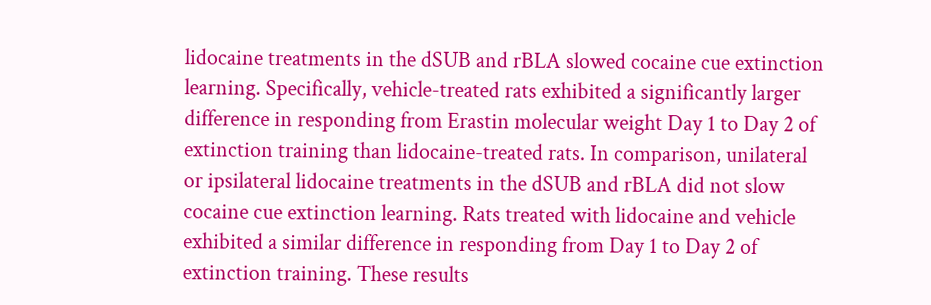lidocaine treatments in the dSUB and rBLA slowed cocaine cue extinction learning. Specifically, vehicle-treated rats exhibited a significantly larger difference in responding from Erastin molecular weight Day 1 to Day 2 of extinction training than lidocaine-treated rats. In comparison, unilateral or ipsilateral lidocaine treatments in the dSUB and rBLA did not slow cocaine cue extinction learning. Rats treated with lidocaine and vehicle exhibited a similar difference in responding from Day 1 to Day 2 of extinction training. These results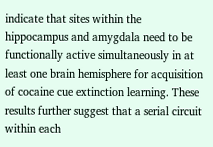indicate that sites within the hippocampus and amygdala need to be functionally active simultaneously in at least one brain hemisphere for acquisition of cocaine cue extinction learning. These results further suggest that a serial circuit within each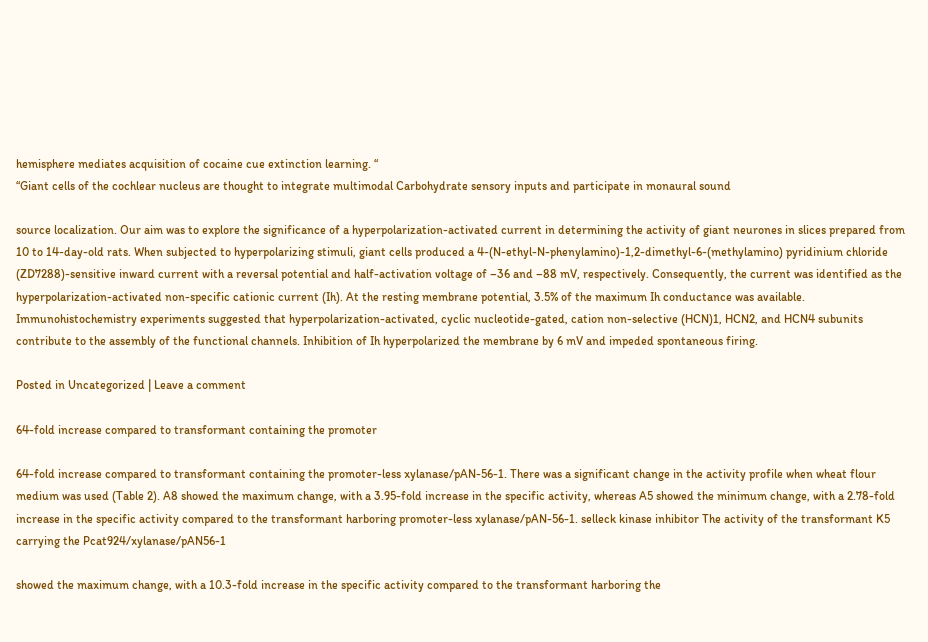hemisphere mediates acquisition of cocaine cue extinction learning. “
“Giant cells of the cochlear nucleus are thought to integrate multimodal Carbohydrate sensory inputs and participate in monaural sound

source localization. Our aim was to explore the significance of a hyperpolarization-activated current in determining the activity of giant neurones in slices prepared from 10 to 14-day-old rats. When subjected to hyperpolarizing stimuli, giant cells produced a 4-(N-ethyl-N-phenylamino)-1,2-dimethyl-6-(methylamino) pyridinium chloride (ZD7288)-sensitive inward current with a reversal potential and half-activation voltage of –36 and –88 mV, respectively. Consequently, the current was identified as the hyperpolarization-activated non-specific cationic current (Ih). At the resting membrane potential, 3.5% of the maximum Ih conductance was available. Immunohistochemistry experiments suggested that hyperpolarization-activated, cyclic nucleotide-gated, cation non-selective (HCN)1, HCN2, and HCN4 subunits contribute to the assembly of the functional channels. Inhibition of Ih hyperpolarized the membrane by 6 mV and impeded spontaneous firing.

Posted in Uncategorized | Leave a comment

64-fold increase compared to transformant containing the promoter

64-fold increase compared to transformant containing the promoter-less xylanase/pAN-56-1. There was a significant change in the activity profile when wheat flour medium was used (Table 2). A8 showed the maximum change, with a 3.95-fold increase in the specific activity, whereas A5 showed the minimum change, with a 2.78-fold increase in the specific activity compared to the transformant harboring promoter-less xylanase/pAN-56-1. selleck kinase inhibitor The activity of the transformant K5 carrying the Pcat924/xylanase/pAN56-1

showed the maximum change, with a 10.3-fold increase in the specific activity compared to the transformant harboring the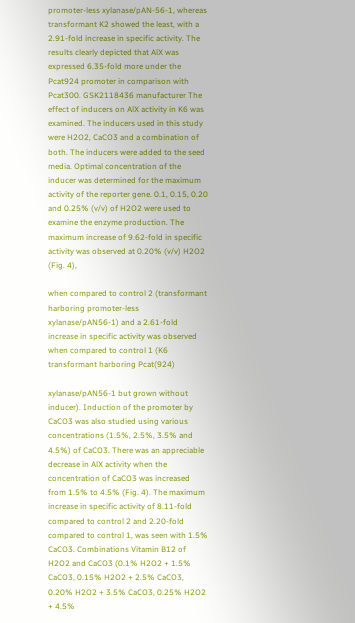promoter-less xylanase/pAN-56-1, whereas transformant K2 showed the least, with a 2.91-fold increase in specific activity. The results clearly depicted that AlX was expressed 6.35-fold more under the Pcat924 promoter in comparison with Pcat300. GSK2118436 manufacturer The effect of inducers on AlX activity in K6 was examined. The inducers used in this study were H2O2, CaCO3 and a combination of both. The inducers were added to the seed media. Optimal concentration of the inducer was determined for the maximum activity of the reporter gene. 0.1, 0.15, 0.20 and 0.25% (v/v) of H2O2 were used to examine the enzyme production. The maximum increase of 9.62-fold in specific activity was observed at 0.20% (v/v) H2O2 (Fig. 4),

when compared to control 2 (transformant harboring promoter-less xylanase/pAN56-1) and a 2.61-fold increase in specific activity was observed when compared to control 1 (K6 transformant harboring Pcat(924)

xylanase/pAN56-1 but grown without inducer). Induction of the promoter by CaCO3 was also studied using various concentrations (1.5%, 2.5%, 3.5% and 4.5%) of CaCO3. There was an appreciable decrease in AlX activity when the concentration of CaCO3 was increased from 1.5% to 4.5% (Fig. 4). The maximum increase in specific activity of 8.11-fold compared to control 2 and 2.20-fold compared to control 1, was seen with 1.5% CaCO3. Combinations Vitamin B12 of H2O2 and CaCO3 (0.1% H2O2 + 1.5% CaCO3, 0.15% H2O2 + 2.5% CaCO3, 0.20% H2O2 + 3.5% CaCO3, 0.25% H2O2 + 4.5%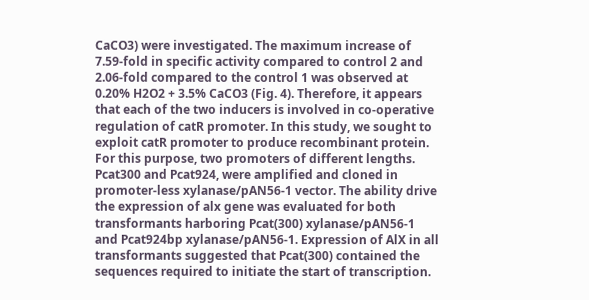CaCO3) were investigated. The maximum increase of 7.59-fold in specific activity compared to control 2 and 2.06-fold compared to the control 1 was observed at 0.20% H2O2 + 3.5% CaCO3 (Fig. 4). Therefore, it appears that each of the two inducers is involved in co-operative regulation of catR promoter. In this study, we sought to exploit catR promoter to produce recombinant protein. For this purpose, two promoters of different lengths. Pcat300 and Pcat924, were amplified and cloned in promoter-less xylanase/pAN56-1 vector. The ability drive the expression of alx gene was evaluated for both transformants harboring Pcat(300) xylanase/pAN56-1 and Pcat924bp xylanase/pAN56-1. Expression of AlX in all transformants suggested that Pcat(300) contained the sequences required to initiate the start of transcription.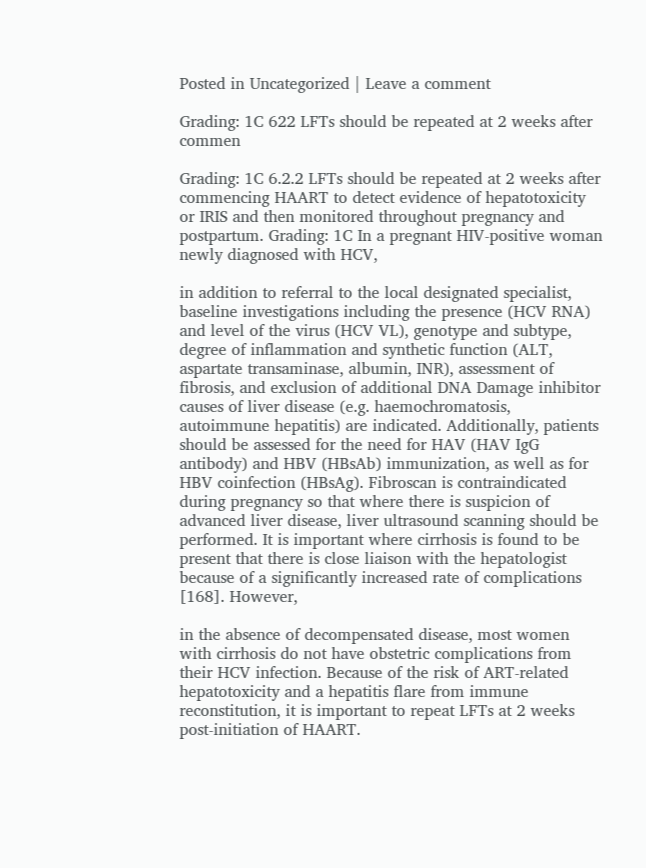Posted in Uncategorized | Leave a comment

Grading: 1C 622 LFTs should be repeated at 2 weeks after commen

Grading: 1C 6.2.2 LFTs should be repeated at 2 weeks after commencing HAART to detect evidence of hepatotoxicity or IRIS and then monitored throughout pregnancy and postpartum. Grading: 1C In a pregnant HIV-positive woman newly diagnosed with HCV,

in addition to referral to the local designated specialist, baseline investigations including the presence (HCV RNA) and level of the virus (HCV VL), genotype and subtype, degree of inflammation and synthetic function (ALT, aspartate transaminase, albumin, INR), assessment of fibrosis, and exclusion of additional DNA Damage inhibitor causes of liver disease (e.g. haemochromatosis, autoimmune hepatitis) are indicated. Additionally, patients should be assessed for the need for HAV (HAV IgG antibody) and HBV (HBsAb) immunization, as well as for HBV coinfection (HBsAg). Fibroscan is contraindicated during pregnancy so that where there is suspicion of advanced liver disease, liver ultrasound scanning should be performed. It is important where cirrhosis is found to be present that there is close liaison with the hepatologist because of a significantly increased rate of complications [168]. However,

in the absence of decompensated disease, most women with cirrhosis do not have obstetric complications from their HCV infection. Because of the risk of ART-related hepatotoxicity and a hepatitis flare from immune reconstitution, it is important to repeat LFTs at 2 weeks post-initiation of HAART.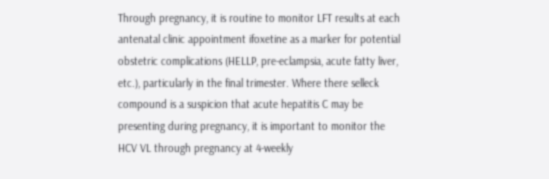Through pregnancy, it is routine to monitor LFT results at each antenatal clinic appointment ifoxetine as a marker for potential obstetric complications (HELLP, pre-eclampsia, acute fatty liver, etc.), particularly in the final trimester. Where there selleck compound is a suspicion that acute hepatitis C may be presenting during pregnancy, it is important to monitor the HCV VL through pregnancy at 4-weekly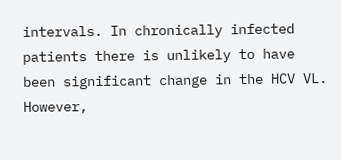intervals. In chronically infected patients there is unlikely to have been significant change in the HCV VL. However,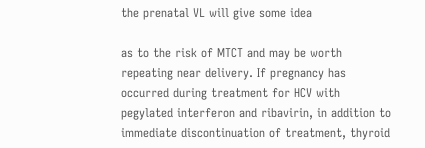the prenatal VL will give some idea

as to the risk of MTCT and may be worth repeating near delivery. If pregnancy has occurred during treatment for HCV with pegylated interferon and ribavirin, in addition to immediate discontinuation of treatment, thyroid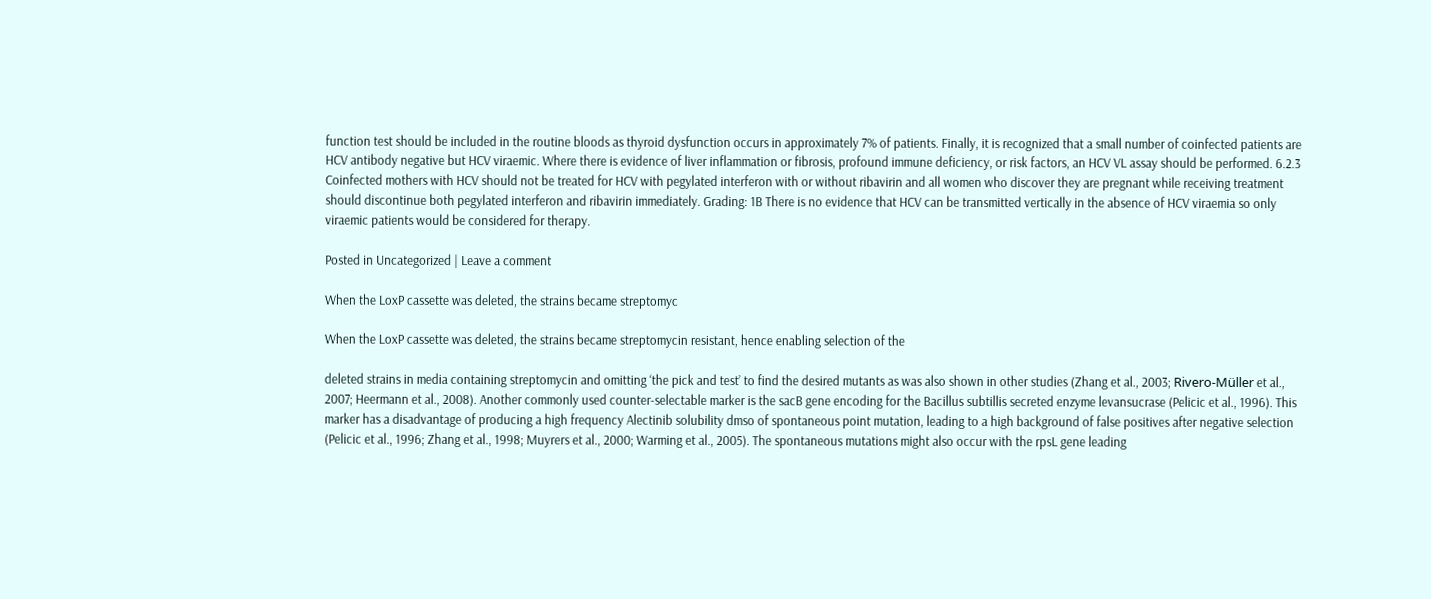function test should be included in the routine bloods as thyroid dysfunction occurs in approximately 7% of patients. Finally, it is recognized that a small number of coinfected patients are HCV antibody negative but HCV viraemic. Where there is evidence of liver inflammation or fibrosis, profound immune deficiency, or risk factors, an HCV VL assay should be performed. 6.2.3 Coinfected mothers with HCV should not be treated for HCV with pegylated interferon with or without ribavirin and all women who discover they are pregnant while receiving treatment should discontinue both pegylated interferon and ribavirin immediately. Grading: 1B There is no evidence that HCV can be transmitted vertically in the absence of HCV viraemia so only viraemic patients would be considered for therapy.

Posted in Uncategorized | Leave a comment

When the LoxP cassette was deleted, the strains became streptomyc

When the LoxP cassette was deleted, the strains became streptomycin resistant, hence enabling selection of the

deleted strains in media containing streptomycin and omitting ‘the pick and test’ to find the desired mutants as was also shown in other studies (Zhang et al., 2003; Rivero-Müller et al., 2007; Heermann et al., 2008). Another commonly used counter-selectable marker is the sacB gene encoding for the Bacillus subtillis secreted enzyme levansucrase (Pelicic et al., 1996). This marker has a disadvantage of producing a high frequency Alectinib solubility dmso of spontaneous point mutation, leading to a high background of false positives after negative selection (Pelicic et al., 1996; Zhang et al., 1998; Muyrers et al., 2000; Warming et al., 2005). The spontaneous mutations might also occur with the rpsL gene leading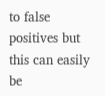to false positives but this can easily be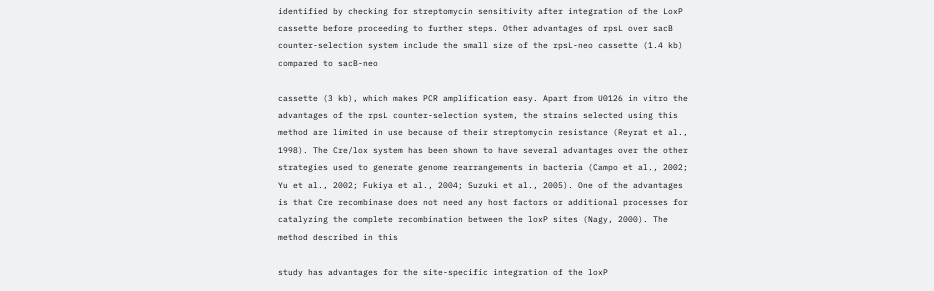identified by checking for streptomycin sensitivity after integration of the LoxP cassette before proceeding to further steps. Other advantages of rpsL over sacB counter-selection system include the small size of the rpsL-neo cassette (1.4 kb) compared to sacB-neo

cassette (3 kb), which makes PCR amplification easy. Apart from U0126 in vitro the advantages of the rpsL counter-selection system, the strains selected using this method are limited in use because of their streptomycin resistance (Reyrat et al., 1998). The Cre/lox system has been shown to have several advantages over the other strategies used to generate genome rearrangements in bacteria (Campo et al., 2002; Yu et al., 2002; Fukiya et al., 2004; Suzuki et al., 2005). One of the advantages is that Cre recombinase does not need any host factors or additional processes for catalyzing the complete recombination between the loxP sites (Nagy, 2000). The method described in this

study has advantages for the site-specific integration of the loxP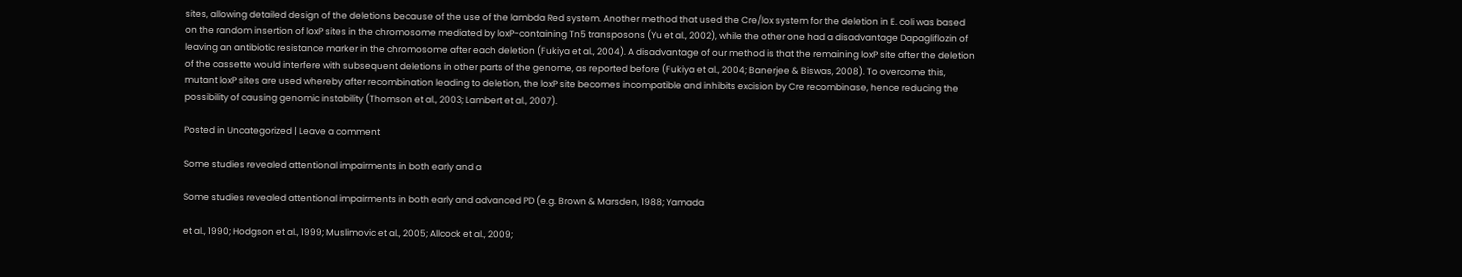sites, allowing detailed design of the deletions because of the use of the lambda Red system. Another method that used the Cre/lox system for the deletion in E. coli was based on the random insertion of loxP sites in the chromosome mediated by loxP-containing Tn5 transposons (Yu et al., 2002), while the other one had a disadvantage Dapagliflozin of leaving an antibiotic resistance marker in the chromosome after each deletion (Fukiya et al., 2004). A disadvantage of our method is that the remaining loxP site after the deletion of the cassette would interfere with subsequent deletions in other parts of the genome, as reported before (Fukiya et al., 2004; Banerjee & Biswas, 2008). To overcome this, mutant loxP sites are used whereby after recombination leading to deletion, the loxP site becomes incompatible and inhibits excision by Cre recombinase, hence reducing the possibility of causing genomic instability (Thomson et al., 2003; Lambert et al., 2007).

Posted in Uncategorized | Leave a comment

Some studies revealed attentional impairments in both early and a

Some studies revealed attentional impairments in both early and advanced PD (e.g. Brown & Marsden, 1988; Yamada

et al., 1990; Hodgson et al., 1999; Muslimovic et al., 2005; Allcock et al., 2009;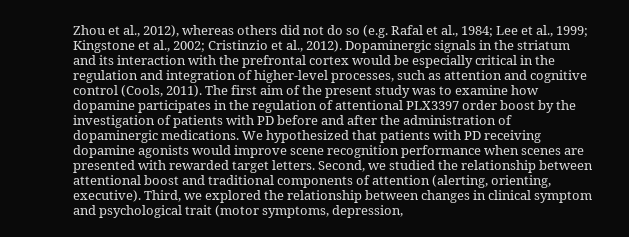Zhou et al., 2012), whereas others did not do so (e.g. Rafal et al., 1984; Lee et al., 1999; Kingstone et al., 2002; Cristinzio et al., 2012). Dopaminergic signals in the striatum and its interaction with the prefrontal cortex would be especially critical in the regulation and integration of higher-level processes, such as attention and cognitive control (Cools, 2011). The first aim of the present study was to examine how dopamine participates in the regulation of attentional PLX3397 order boost by the investigation of patients with PD before and after the administration of dopaminergic medications. We hypothesized that patients with PD receiving dopamine agonists would improve scene recognition performance when scenes are presented with rewarded target letters. Second, we studied the relationship between attentional boost and traditional components of attention (alerting, orienting, executive). Third, we explored the relationship between changes in clinical symptom and psychological trait (motor symptoms, depression,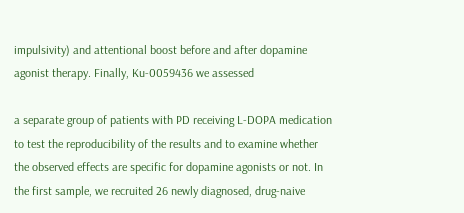impulsivity) and attentional boost before and after dopamine agonist therapy. Finally, Ku-0059436 we assessed

a separate group of patients with PD receiving L-DOPA medication to test the reproducibility of the results and to examine whether the observed effects are specific for dopamine agonists or not. In the first sample, we recruited 26 newly diagnosed, drug-naive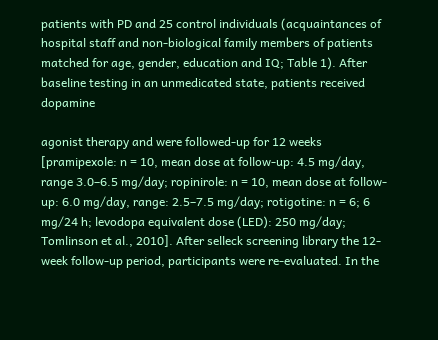patients with PD and 25 control individuals (acquaintances of hospital staff and non-biological family members of patients matched for age, gender, education and IQ; Table 1). After baseline testing in an unmedicated state, patients received dopamine

agonist therapy and were followed-up for 12 weeks [pramipexole: n = 10, mean dose at follow-up: 4.5 mg/day, range 3.0–6.5 mg/day; ropinirole: n = 10, mean dose at follow-up: 6.0 mg/day, range: 2.5–7.5 mg/day; rotigotine: n = 6; 6 mg/24 h; levodopa equivalent dose (LED): 250 mg/day; Tomlinson et al., 2010]. After selleck screening library the 12-week follow-up period, participants were re-evaluated. In the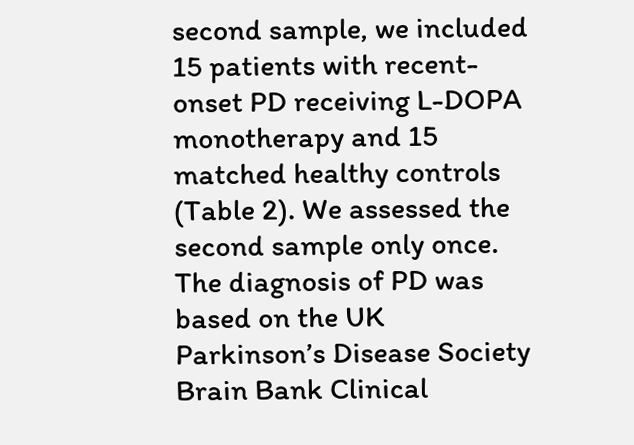second sample, we included 15 patients with recent-onset PD receiving L-DOPA monotherapy and 15 matched healthy controls (Table 2). We assessed the second sample only once. The diagnosis of PD was based on the UK Parkinson’s Disease Society Brain Bank Clinical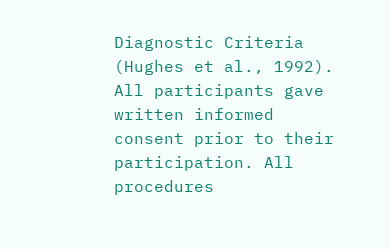Diagnostic Criteria (Hughes et al., 1992). All participants gave written informed consent prior to their participation. All procedures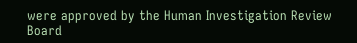were approved by the Human Investigation Review Board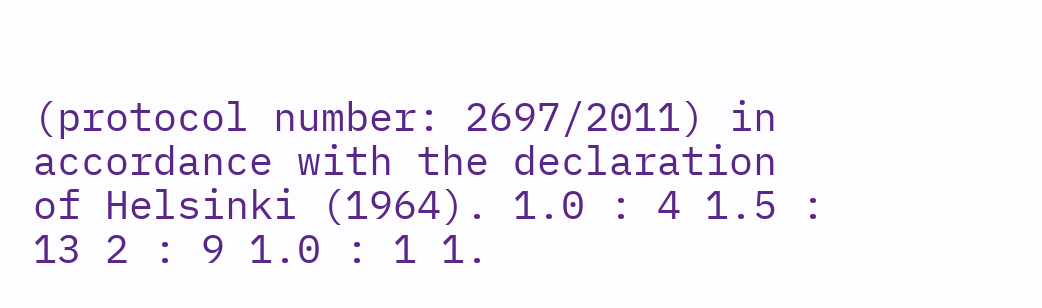(protocol number: 2697/2011) in accordance with the declaration of Helsinki (1964). 1.0 : 4 1.5 : 13 2 : 9 1.0 : 1 1.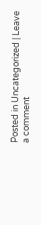Posted in Uncategorized | Leave a comment